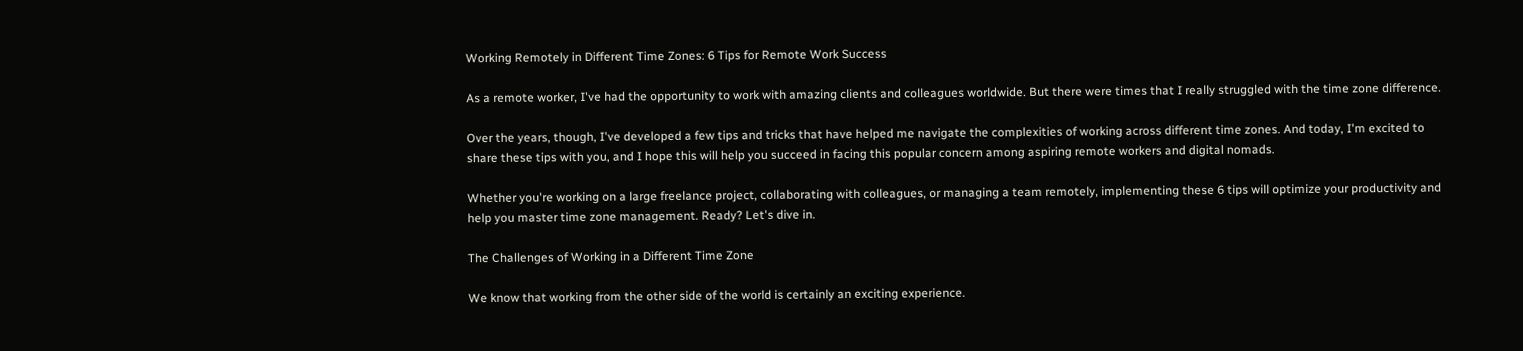Working Remotely in Different Time Zones: 6 Tips for Remote Work Success

As a remote worker, I've had the opportunity to work with amazing clients and colleagues worldwide. But there were times that I really struggled with the time zone difference.

Over the years, though, I've developed a few tips and tricks that have helped me navigate the complexities of working across different time zones. And today, I'm excited to share these tips with you, and I hope this will help you succeed in facing this popular concern among aspiring remote workers and digital nomads.

Whether you're working on a large freelance project, collaborating with colleagues, or managing a team remotely, implementing these 6 tips will optimize your productivity and help you master time zone management. Ready? Let's dive in.

The Challenges of Working in a Different Time Zone

We know that working from the other side of the world is certainly an exciting experience.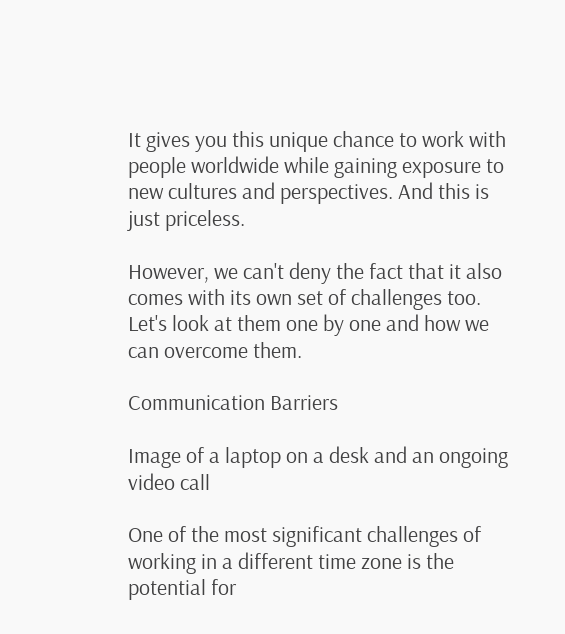It gives you this unique chance to work with people worldwide while gaining exposure to new cultures and perspectives. And this is just priceless.

However, we can't deny the fact that it also comes with its own set of challenges too. Let's look at them one by one and how we can overcome them.

Communication Barriers

Image of a laptop on a desk and an ongoing video call

One of the most significant challenges of working in a different time zone is the potential for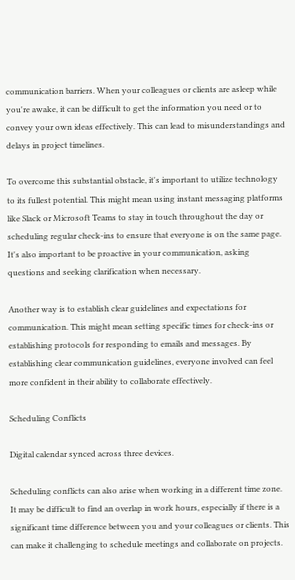communication barriers. When your colleagues or clients are asleep while you're awake, it can be difficult to get the information you need or to convey your own ideas effectively. This can lead to misunderstandings and delays in project timelines.

To overcome this substantial obstacle, it's important to utilize technology to its fullest potential. This might mean using instant messaging platforms like Slack or Microsoft Teams to stay in touch throughout the day or scheduling regular check-ins to ensure that everyone is on the same page. It's also important to be proactive in your communication, asking questions and seeking clarification when necessary.

Another way is to establish clear guidelines and expectations for communication. This might mean setting specific times for check-ins or establishing protocols for responding to emails and messages. By establishing clear communication guidelines, everyone involved can feel more confident in their ability to collaborate effectively.

Scheduling Conflicts

Digital calendar synced across three devices.

Scheduling conflicts can also arise when working in a different time zone. It may be difficult to find an overlap in work hours, especially if there is a significant time difference between you and your colleagues or clients. This can make it challenging to schedule meetings and collaborate on projects.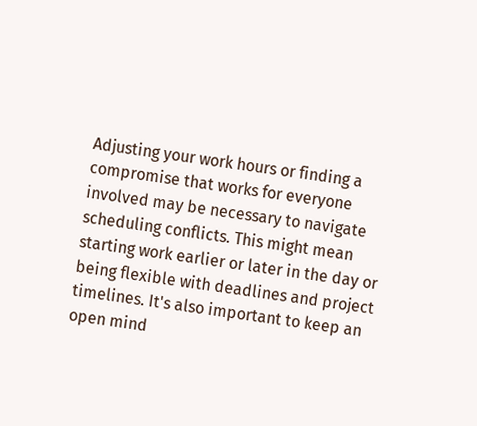Adjusting your work hours or finding a compromise that works for everyone involved may be necessary to navigate scheduling conflicts. This might mean starting work earlier or later in the day or being flexible with deadlines and project timelines. It's also important to keep an open mind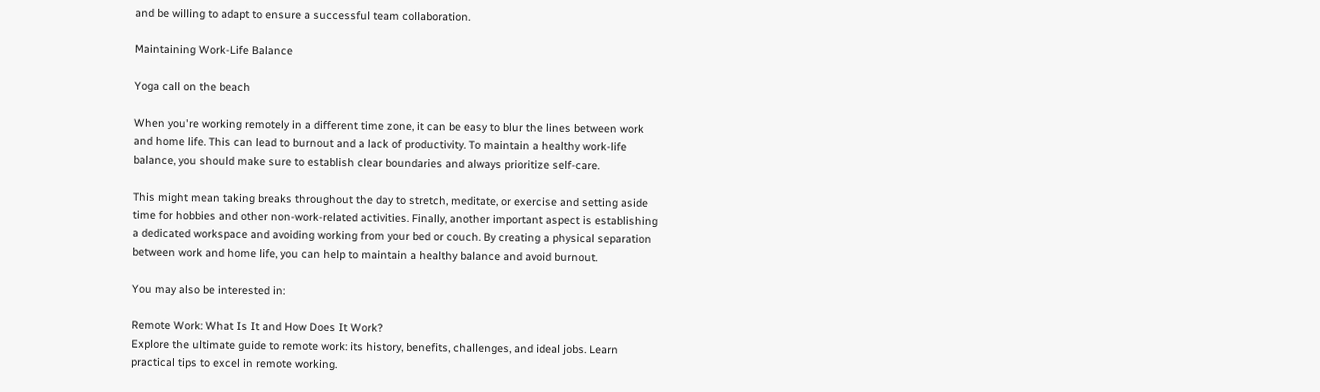and be willing to adapt to ensure a successful team collaboration.

Maintaining Work-Life Balance

Yoga call on the beach

When you're working remotely in a different time zone, it can be easy to blur the lines between work and home life. This can lead to burnout and a lack of productivity. To maintain a healthy work-life balance, you should make sure to establish clear boundaries and always prioritize self-care.

This might mean taking breaks throughout the day to stretch, meditate, or exercise and setting aside time for hobbies and other non-work-related activities. Finally, another important aspect is establishing a dedicated workspace and avoiding working from your bed or couch. By creating a physical separation between work and home life, you can help to maintain a healthy balance and avoid burnout.

You may also be interested in:

Remote Work: What Is It and How Does It Work?
Explore the ultimate guide to remote work: its history, benefits, challenges, and ideal jobs. Learn practical tips to excel in remote working.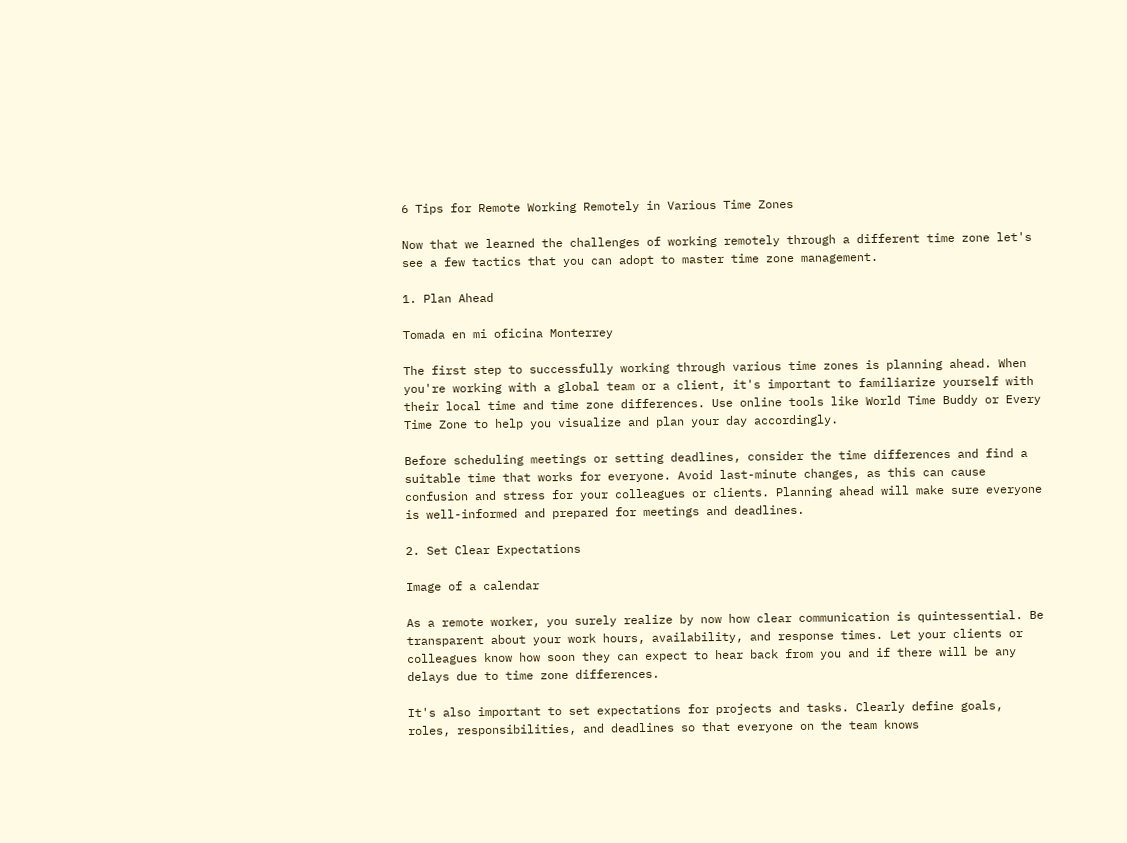6 Tips for Remote Working Remotely in Various Time Zones

Now that we learned the challenges of working remotely through a different time zone let's see a few tactics that you can adopt to master time zone management.

1. Plan Ahead

Tomada en mi oficina Monterrey

The first step to successfully working through various time zones is planning ahead. When you're working with a global team or a client, it's important to familiarize yourself with their local time and time zone differences. Use online tools like World Time Buddy or Every Time Zone to help you visualize and plan your day accordingly.

Before scheduling meetings or setting deadlines, consider the time differences and find a suitable time that works for everyone. Avoid last-minute changes, as this can cause confusion and stress for your colleagues or clients. Planning ahead will make sure everyone is well-informed and prepared for meetings and deadlines.

2. Set Clear Expectations

Image of a calendar

As a remote worker, you surely realize by now how clear communication is quintessential. Be transparent about your work hours, availability, and response times. Let your clients or colleagues know how soon they can expect to hear back from you and if there will be any delays due to time zone differences.

It's also important to set expectations for projects and tasks. Clearly define goals, roles, responsibilities, and deadlines so that everyone on the team knows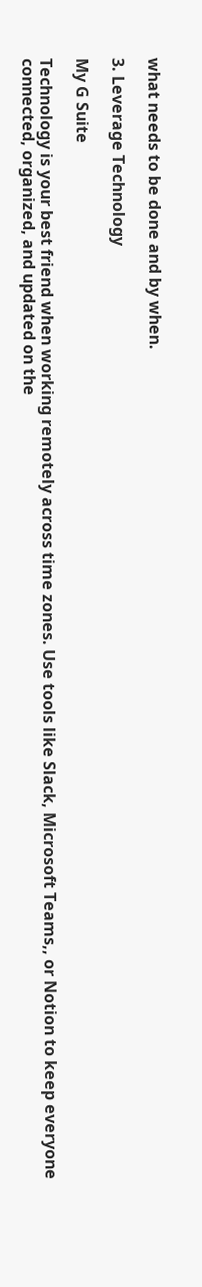what needs to be done and by when.

3. Leverage Technology

My G Suite

Technology is your best friend when working remotely across time zones. Use tools like Slack, Microsoft Teams,, or Notion to keep everyone connected, organized, and updated on the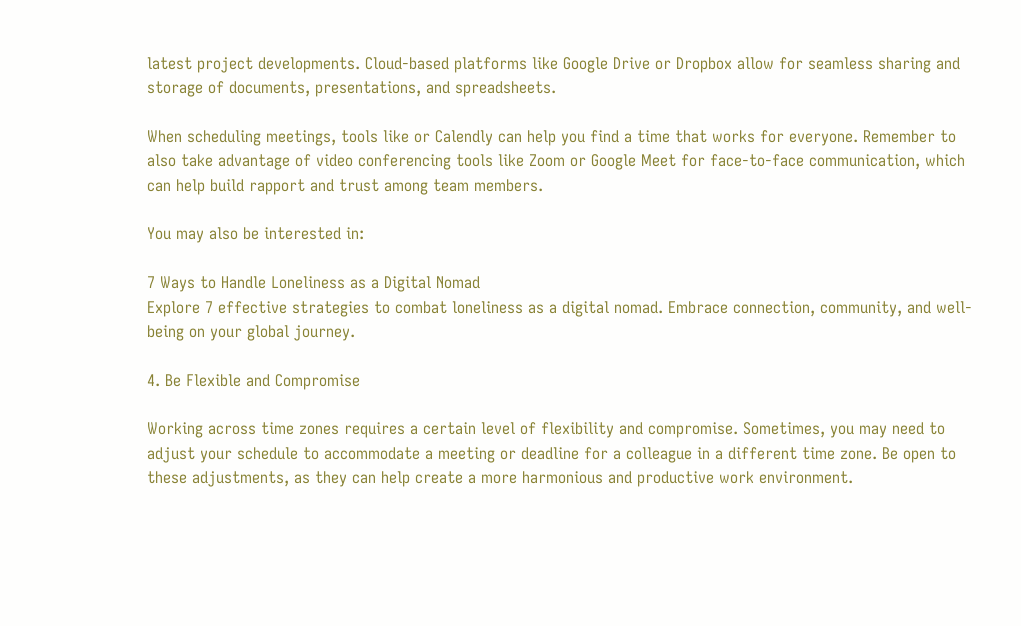latest project developments. Cloud-based platforms like Google Drive or Dropbox allow for seamless sharing and storage of documents, presentations, and spreadsheets.

When scheduling meetings, tools like or Calendly can help you find a time that works for everyone. Remember to also take advantage of video conferencing tools like Zoom or Google Meet for face-to-face communication, which can help build rapport and trust among team members.

You may also be interested in:

7 Ways to Handle Loneliness as a Digital Nomad
Explore 7 effective strategies to combat loneliness as a digital nomad. Embrace connection, community, and well-being on your global journey.

4. Be Flexible and Compromise

Working across time zones requires a certain level of flexibility and compromise. Sometimes, you may need to adjust your schedule to accommodate a meeting or deadline for a colleague in a different time zone. Be open to these adjustments, as they can help create a more harmonious and productive work environment.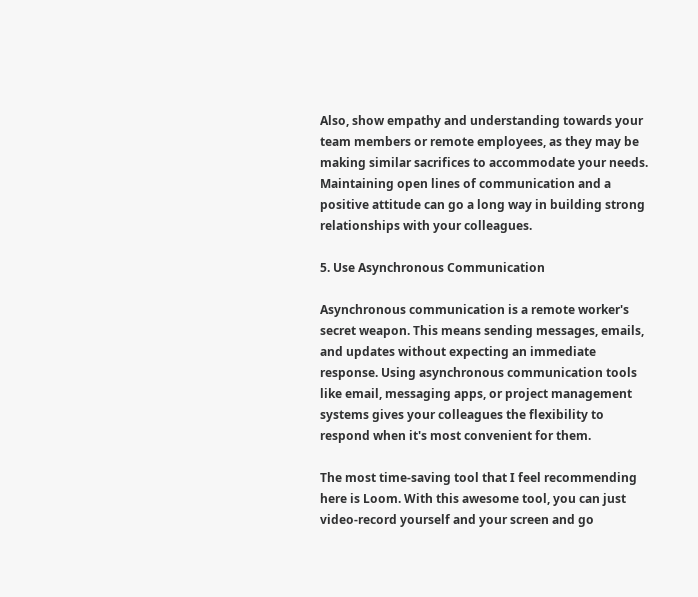Also, show empathy and understanding towards your team members or remote employees, as they may be making similar sacrifices to accommodate your needs. Maintaining open lines of communication and a positive attitude can go a long way in building strong relationships with your colleagues.

5. Use Asynchronous Communication

Asynchronous communication is a remote worker's secret weapon. This means sending messages, emails, and updates without expecting an immediate response. Using asynchronous communication tools like email, messaging apps, or project management systems gives your colleagues the flexibility to respond when it's most convenient for them.

The most time-saving tool that I feel recommending here is Loom. With this awesome tool, you can just video-record yourself and your screen and go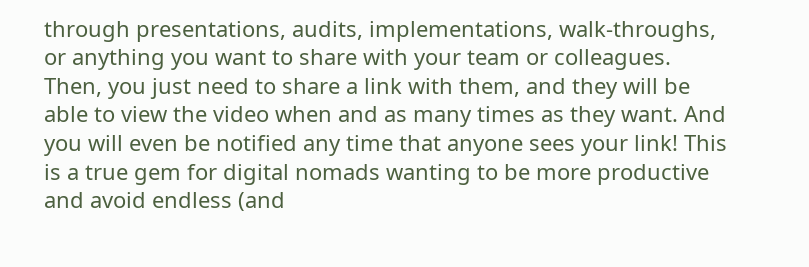through presentations, audits, implementations, walk-throughs, or anything you want to share with your team or colleagues. Then, you just need to share a link with them, and they will be able to view the video when and as many times as they want. And you will even be notified any time that anyone sees your link! This is a true gem for digital nomads wanting to be more productive and avoid endless (and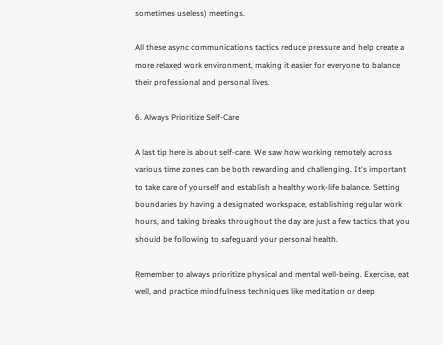sometimes useless) meetings.

All these async communications tactics reduce pressure and help create a more relaxed work environment, making it easier for everyone to balance their professional and personal lives.

6. Always Prioritize Self-Care

A last tip here is about self-care. We saw how working remotely across various time zones can be both rewarding and challenging. It's important to take care of yourself and establish a healthy work-life balance. Setting boundaries by having a designated workspace, establishing regular work hours, and taking breaks throughout the day are just a few tactics that you should be following to safeguard your personal health.

Remember to always prioritize physical and mental well-being. Exercise, eat well, and practice mindfulness techniques like meditation or deep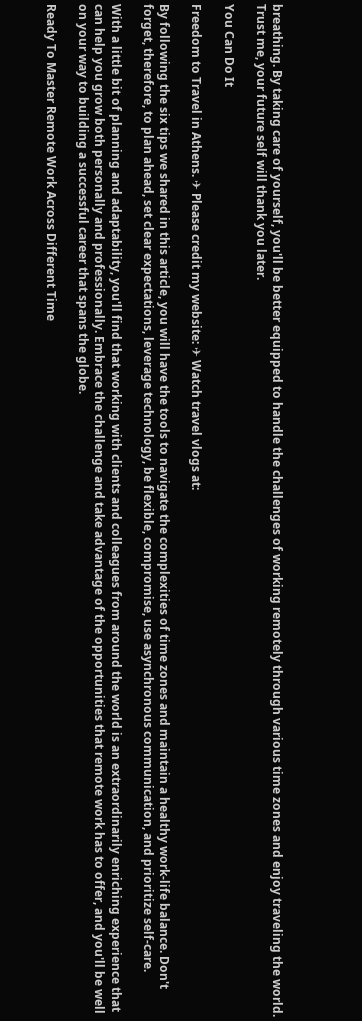breathing. By taking care of yourself, you'll be better equipped to handle the challenges of working remotely through various time zones and enjoy traveling the world. Trust me, your future self will thank you later.

You Can Do It

Freedom to Travel in Athens. ✈ Please credit my website: ✈ Watch travel vlogs at:

By following the six tips we shared in this article, you will have the tools to navigate the complexities of time zones and maintain a healthy work-life balance. Don't forget, therefore, to plan ahead, set clear expectations, leverage technology, be flexible, compromise, use asynchronous communication, and prioritize self-care.

With a little bit of planning and adaptability, you'll find that working with clients and colleagues from around the world is an extraordinarily enriching experience that can help you grow both personally and professionally. Embrace the challenge and take advantage of the opportunities that remote work has to offer, and you'll be well on your way to building a successful career that spans the globe.

Ready To Master Remote Work Across Different Time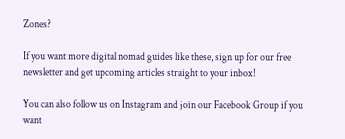Zones?

If you want more digital nomad guides like these, sign up for our free newsletter and get upcoming articles straight to your inbox!

You can also follow us on Instagram and join our Facebook Group if you want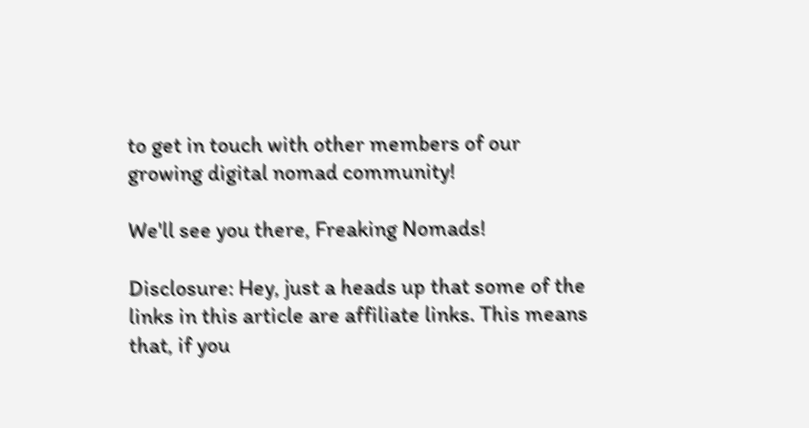to get in touch with other members of our growing digital nomad community!

We'll see you there, Freaking Nomads!

Disclosure: Hey, just a heads up that some of the links in this article are affiliate links. This means that, if you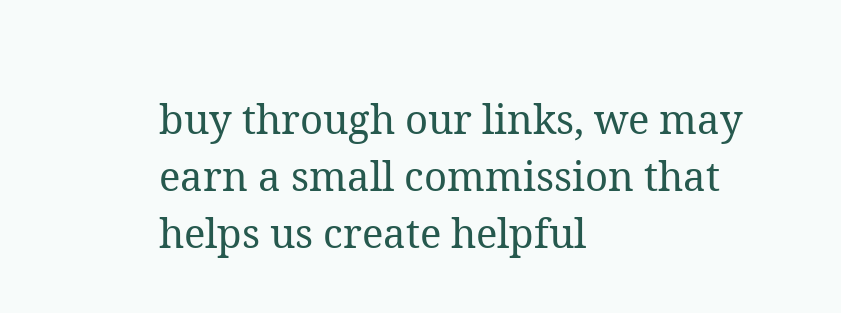buy through our links, we may earn a small commission that helps us create helpful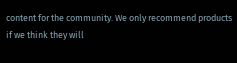content for the community. We only recommend products if we think they will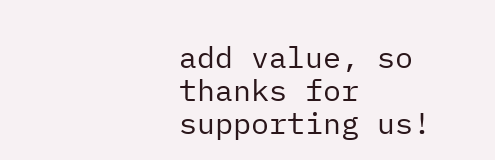add value, so thanks for supporting us!